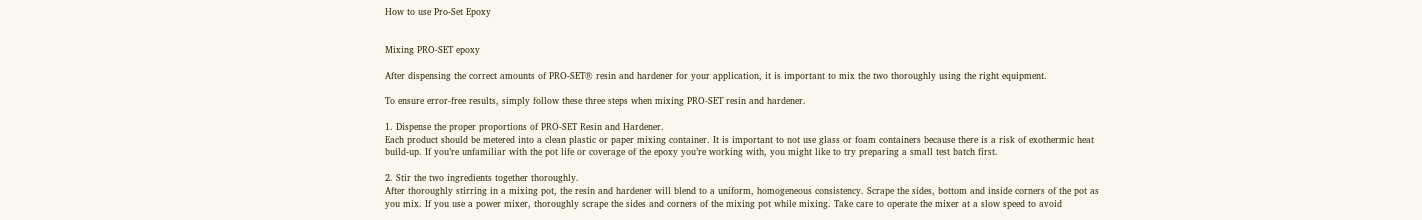How to use Pro-Set Epoxy


Mixing PRO-SET epoxy

After dispensing the correct amounts of PRO-SET® resin and hardener for your application, it is important to mix the two thoroughly using the right equipment.

To ensure error-free results, simply follow these three steps when mixing PRO-SET resin and hardener.

1. Dispense the proper proportions of PRO-SET Resin and Hardener.
Each product should be metered into a clean plastic or paper mixing container. It is important to not use glass or foam containers because there is a risk of exothermic heat build-up. If you’re unfamiliar with the pot life or coverage of the epoxy you’re working with, you might like to try preparing a small test batch first.

2. Stir the two ingredients together thoroughly.
After thoroughly stirring in a mixing pot, the resin and hardener will blend to a uniform, homogeneous consistency. Scrape the sides, bottom and inside corners of the pot as you mix. If you use a power mixer, thoroughly scrape the sides and corners of the mixing pot while mixing. Take care to operate the mixer at a slow speed to avoid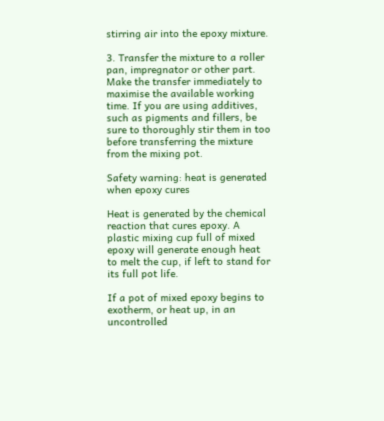stirring air into the epoxy mixture.

3. Transfer the mixture to a roller pan, impregnator or other part.
Make the transfer immediately to maximise the available working time. If you are using additives, such as pigments and fillers, be sure to thoroughly stir them in too before transferring the mixture from the mixing pot.

Safety warning: heat is generated when epoxy cures

Heat is generated by the chemical reaction that cures epoxy. A plastic mixing cup full of mixed epoxy will generate enough heat to melt the cup, if left to stand for its full pot life.

If a pot of mixed epoxy begins to exotherm, or heat up, in an uncontrolled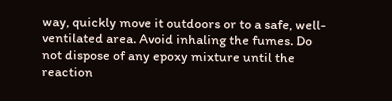way, quickly move it outdoors or to a safe, well-ventilated area. Avoid inhaling the fumes. Do not dispose of any epoxy mixture until the reaction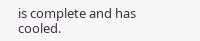is complete and has cooled.